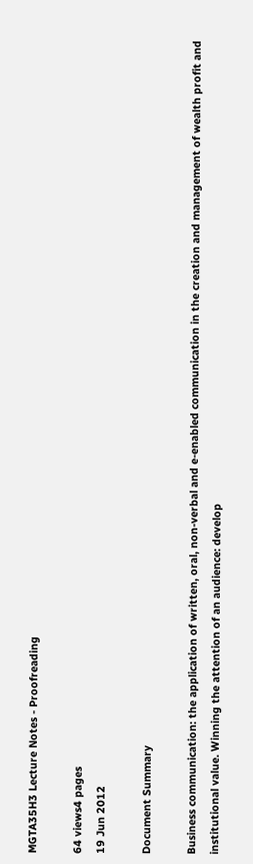MGTA35H3 Lecture Notes - Proofreading

64 views4 pages
19 Jun 2012

Document Summary

Business communication: the application of written, oral, non-verbal and e-enabled communication in the creation and management of wealth profit and institutional value. Winning the attention of an audience: develop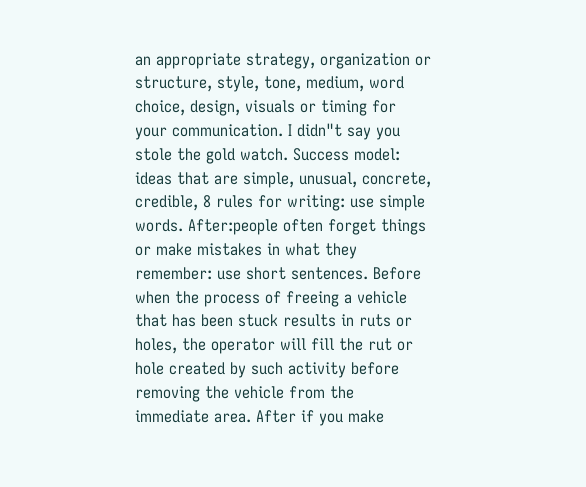an appropriate strategy, organization or structure, style, tone, medium, word choice, design, visuals or timing for your communication. I didn"t say you stole the gold watch. Success model: ideas that are simple, unusual, concrete, credible, 8 rules for writing: use simple words. After:people often forget things or make mistakes in what they remember: use short sentences. Before when the process of freeing a vehicle that has been stuck results in ruts or holes, the operator will fill the rut or hole created by such activity before removing the vehicle from the immediate area. After if you make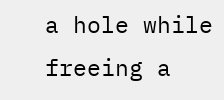a hole while freeing a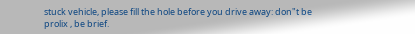stuck vehicle, please fill the hole before you drive away: don"t be prolix , be brief.